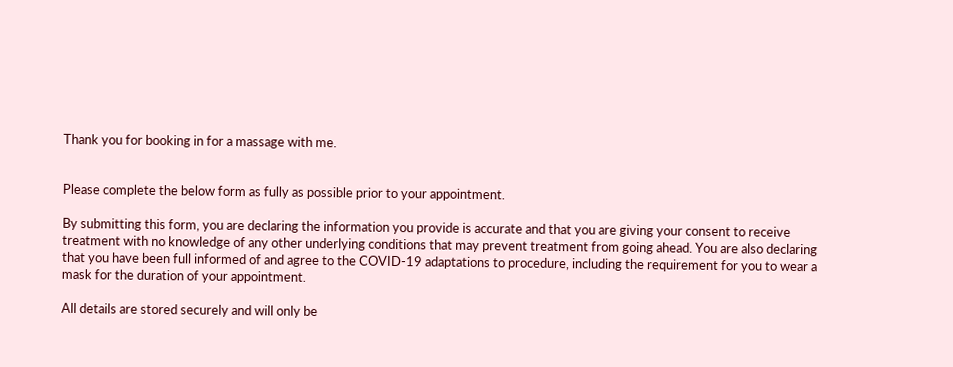Thank you for booking in for a massage with me.


Please complete the below form as fully as possible prior to your appointment.

By submitting this form, you are declaring the information you provide is accurate and that you are giving your consent to receive treatment with no knowledge of any other underlying conditions that may prevent treatment from going ahead. You are also declaring that you have been full informed of and agree to the COVID-19 adaptations to procedure, including the requirement for you to wear a mask for the duration of your appointment.

All details are stored securely and will only be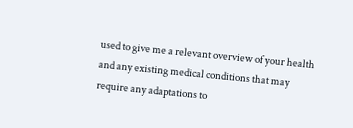used to give me a relevant overview of your health and any existing medical conditions that may require any adaptations to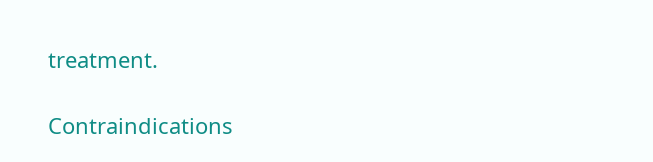treatment.

Contraindications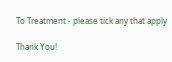To Treatment - please tick any that apply

Thank You!